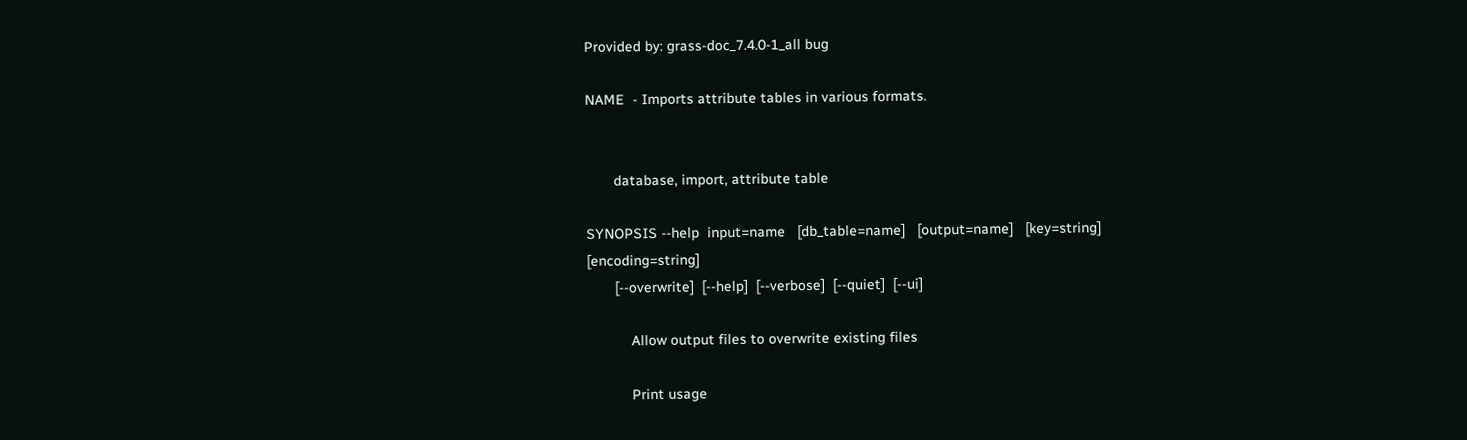Provided by: grass-doc_7.4.0-1_all bug

NAME  - Imports attribute tables in various formats.


       database, import, attribute table

SYNOPSIS --help  input=name   [db_table=name]   [output=name]   [key=string]   [encoding=string]
       [--overwrite]  [--help]  [--verbose]  [--quiet]  [--ui]

           Allow output files to overwrite existing files

           Print usage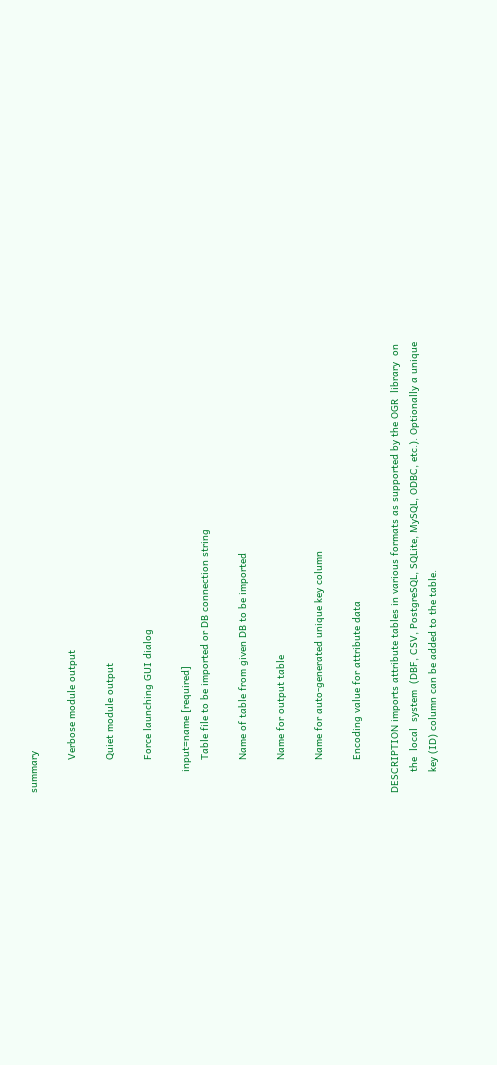summary

           Verbose module output

           Quiet module output

           Force launching GUI dialog

       input=name [required]
           Table file to be imported or DB connection string

           Name of table from given DB to be imported

           Name for output table

           Name for auto-generated unique key column

           Encoding value for attribute data

DESCRIPTION imports attribute tables in various formats as supported by the OGR  library  on
       the  local  system  (DBF, CSV, PostgreSQL, SQLite, MySQL, ODBC, etc.). Optionally a unique
       key (ID) column can be added to the table.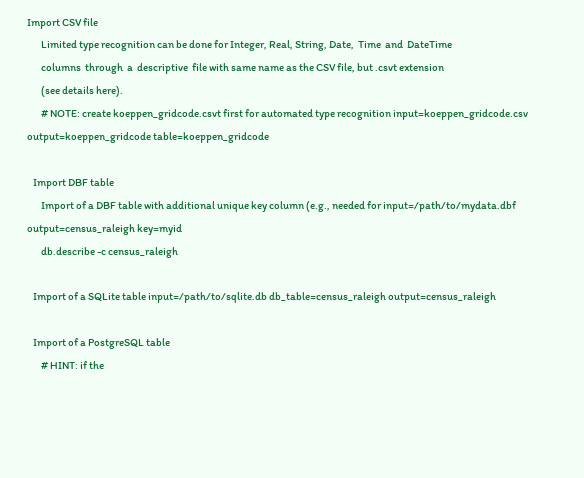Import CSV file
       Limited type recognition can be done for Integer, Real, String, Date,  Time  and  DateTime
       columns  through  a  descriptive  file with same name as the CSV file, but .csvt extension
       (see details here).
       # NOTE: create koeppen_gridcode.csvt first for automated type recognition input=koeppen_gridcode.csv output=koeppen_gridcode table=koeppen_gridcode

   Import DBF table
       Import of a DBF table with additional unique key column (e.g., needed for input=/path/to/mydata.dbf output=census_raleigh key=myid
       db.describe -c census_raleigh

   Import of a SQLite table input=/path/to/sqlite.db db_table=census_raleigh output=census_raleigh

   Import of a PostgreSQL table
       # HINT: if the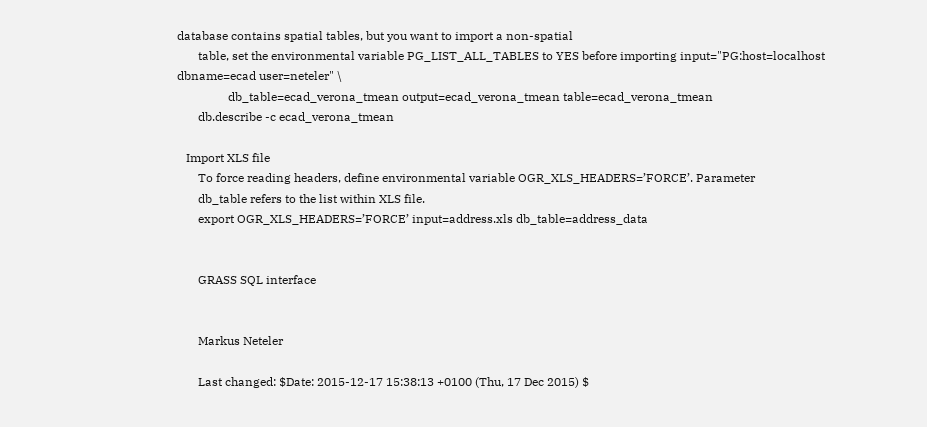database contains spatial tables, but you want to import a non-spatial
       table, set the environmental variable PG_LIST_ALL_TABLES to YES before importing input="PG:host=localhost dbname=ecad user=neteler" \
                 db_table=ecad_verona_tmean output=ecad_verona_tmean table=ecad_verona_tmean
       db.describe -c ecad_verona_tmean

   Import XLS file
       To force reading headers, define environmental variable OGR_XLS_HEADERS=’FORCE’. Parameter
       db_table refers to the list within XLS file.
       export OGR_XLS_HEADERS=’FORCE’ input=address.xls db_table=address_data


       GRASS SQL interface


       Markus Neteler

       Last changed: $Date: 2015-12-17 15:38:13 +0100 (Thu, 17 Dec 2015) $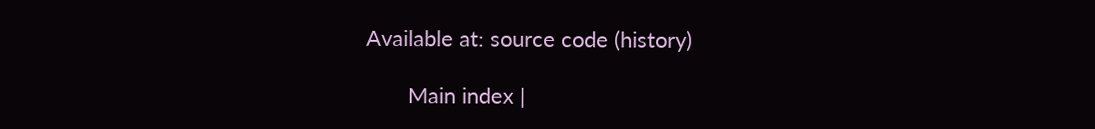Available at: source code (history)

       Main index |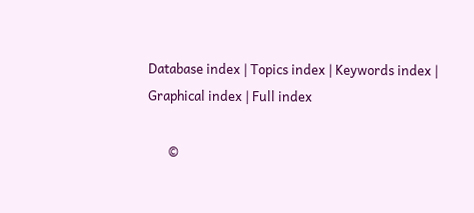Database index | Topics index | Keywords index | Graphical index | Full index

       ©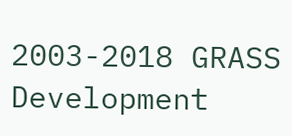2003-2018 GRASS Development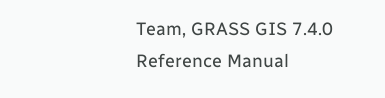Team, GRASS GIS 7.4.0 Reference Manual